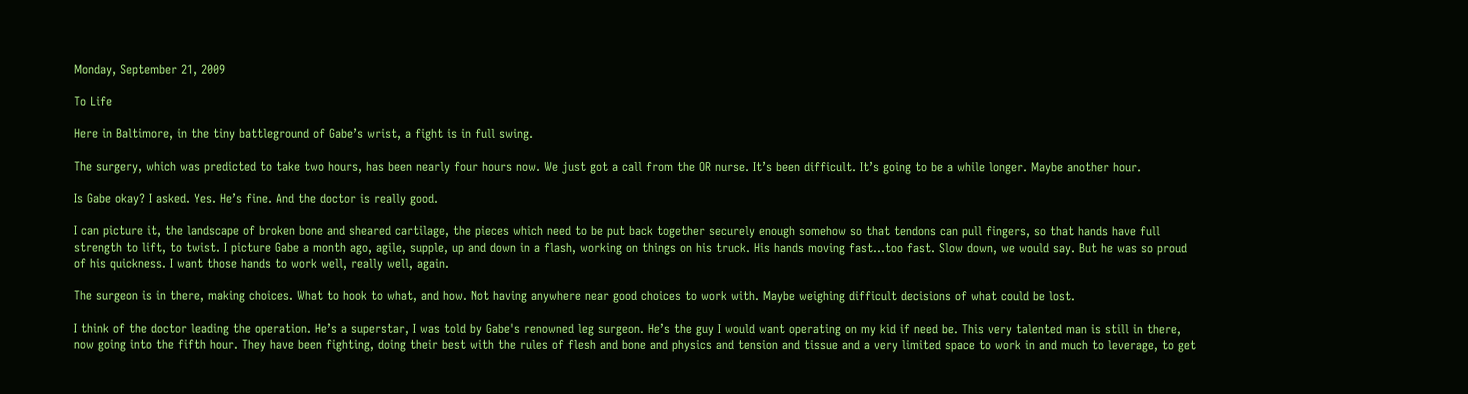Monday, September 21, 2009

To Life

Here in Baltimore, in the tiny battleground of Gabe’s wrist, a fight is in full swing.

The surgery, which was predicted to take two hours, has been nearly four hours now. We just got a call from the OR nurse. It’s been difficult. It’s going to be a while longer. Maybe another hour.

Is Gabe okay? I asked. Yes. He’s fine. And the doctor is really good.

I can picture it, the landscape of broken bone and sheared cartilage, the pieces which need to be put back together securely enough somehow so that tendons can pull fingers, so that hands have full strength to lift, to twist. I picture Gabe a month ago, agile, supple, up and down in a flash, working on things on his truck. His hands moving fast…too fast. Slow down, we would say. But he was so proud of his quickness. I want those hands to work well, really well, again.

The surgeon is in there, making choices. What to hook to what, and how. Not having anywhere near good choices to work with. Maybe weighing difficult decisions of what could be lost.

I think of the doctor leading the operation. He’s a superstar, I was told by Gabe's renowned leg surgeon. He’s the guy I would want operating on my kid if need be. This very talented man is still in there, now going into the fifth hour. They have been fighting, doing their best with the rules of flesh and bone and physics and tension and tissue and a very limited space to work in and much to leverage, to get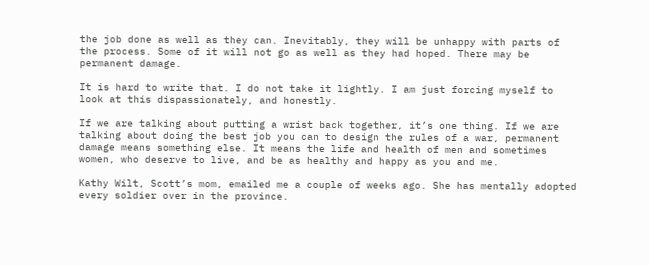the job done as well as they can. Inevitably, they will be unhappy with parts of the process. Some of it will not go as well as they had hoped. There may be permanent damage.

It is hard to write that. I do not take it lightly. I am just forcing myself to look at this dispassionately, and honestly.

If we are talking about putting a wrist back together, it’s one thing. If we are talking about doing the best job you can to design the rules of a war, permanent damage means something else. It means the life and health of men and sometimes women, who deserve to live, and be as healthy and happy as you and me.

Kathy Wilt, Scott’s mom, emailed me a couple of weeks ago. She has mentally adopted every soldier over in the province.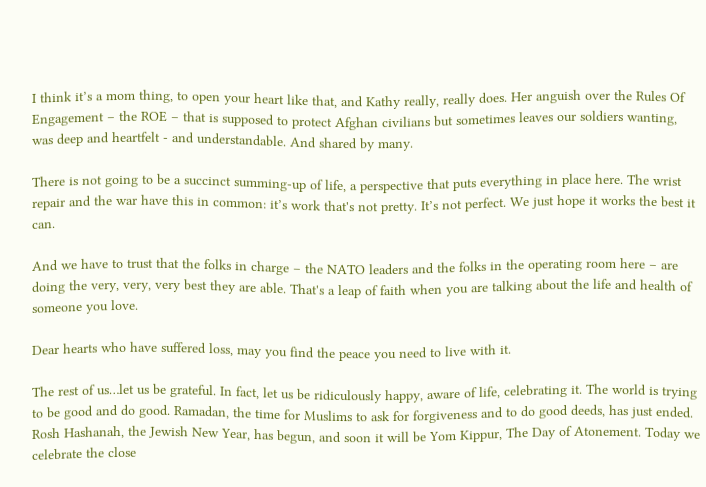I think it’s a mom thing, to open your heart like that, and Kathy really, really does. Her anguish over the Rules Of Engagement – the ROE – that is supposed to protect Afghan civilians but sometimes leaves our soldiers wanting, was deep and heartfelt - and understandable. And shared by many.

There is not going to be a succinct summing-up of life, a perspective that puts everything in place here. The wrist repair and the war have this in common: it’s work that's not pretty. It’s not perfect. We just hope it works the best it can.

And we have to trust that the folks in charge – the NATO leaders and the folks in the operating room here – are doing the very, very, very best they are able. That's a leap of faith when you are talking about the life and health of someone you love.

Dear hearts who have suffered loss, may you find the peace you need to live with it.

The rest of us…let us be grateful. In fact, let us be ridiculously happy, aware of life, celebrating it. The world is trying to be good and do good. Ramadan, the time for Muslims to ask for forgiveness and to do good deeds, has just ended. Rosh Hashanah, the Jewish New Year, has begun, and soon it will be Yom Kippur, The Day of Atonement. Today we celebrate the close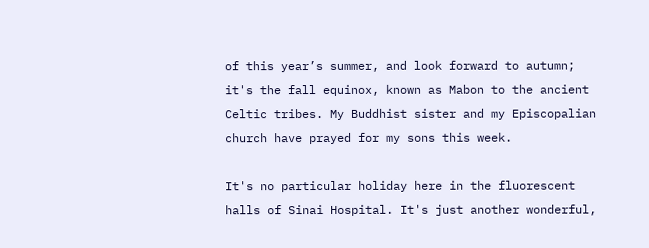of this year’s summer, and look forward to autumn; it's the fall equinox, known as Mabon to the ancient Celtic tribes. My Buddhist sister and my Episcopalian church have prayed for my sons this week.

It's no particular holiday here in the fluorescent halls of Sinai Hospital. It's just another wonderful,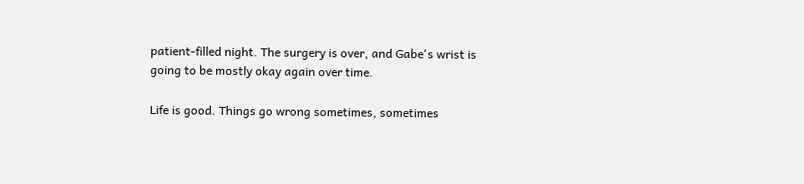patient-filled night. The surgery is over, and Gabe's wrist is going to be mostly okay again over time.

Life is good. Things go wrong sometimes, sometimes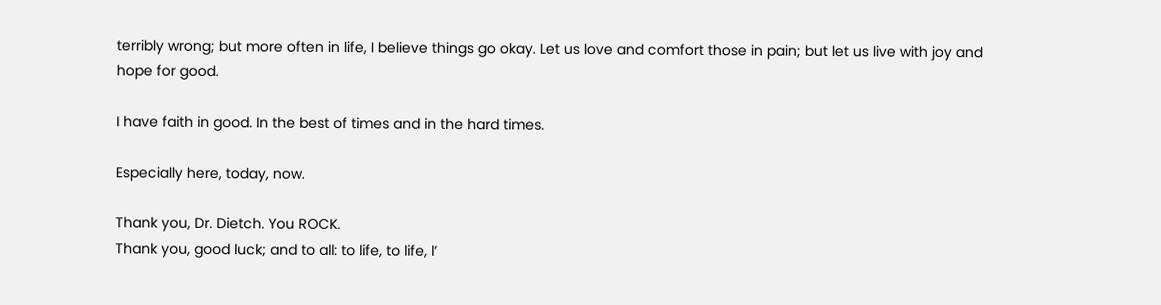terribly wrong; but more often in life, I believe things go okay. Let us love and comfort those in pain; but let us live with joy and hope for good.

I have faith in good. In the best of times and in the hard times.

Especially here, today, now.

Thank you, Dr. Dietch. You ROCK.
Thank you, good luck; and to all: to life, to life, l’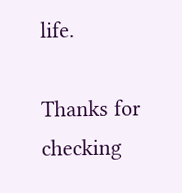life.

Thanks for checking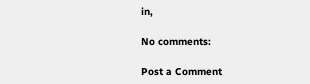in,

No comments:

Post a Comment